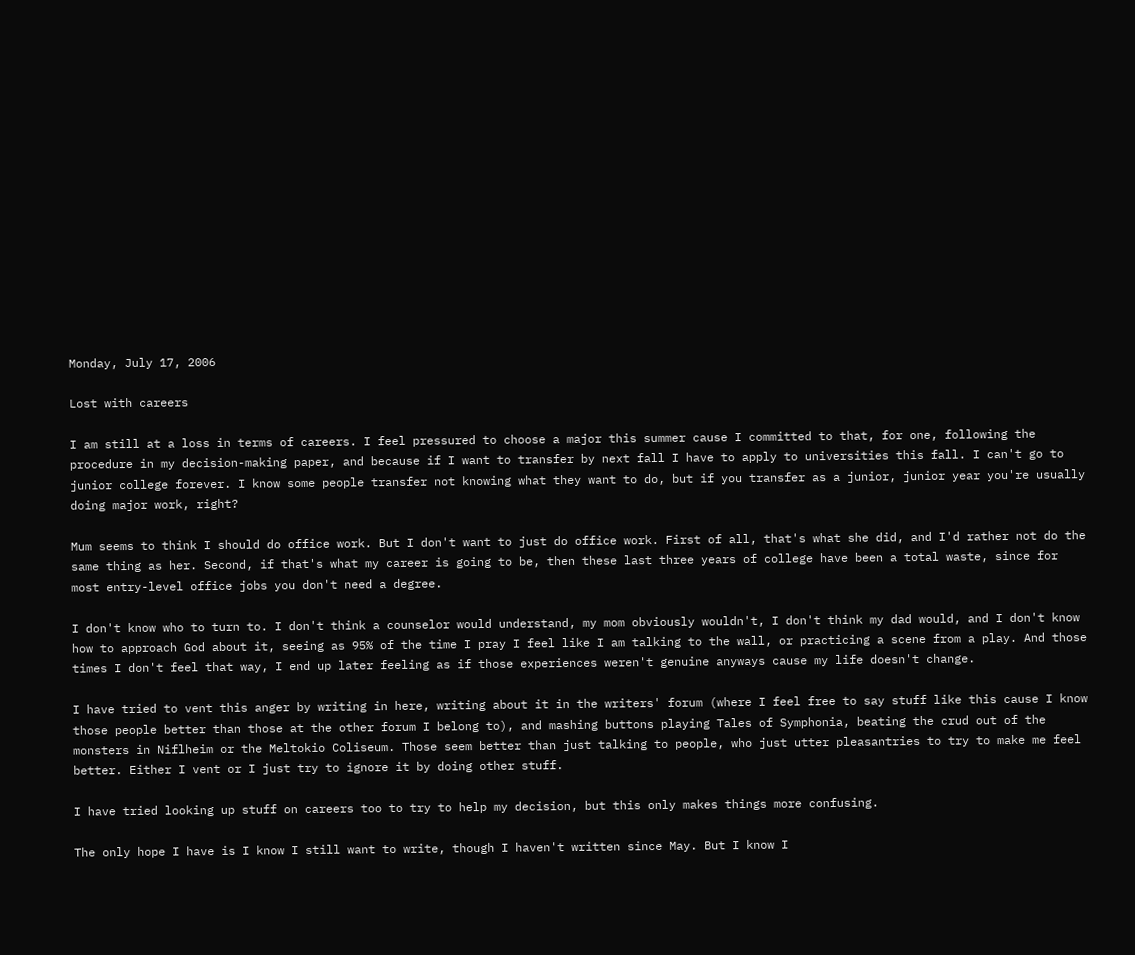Monday, July 17, 2006

Lost with careers

I am still at a loss in terms of careers. I feel pressured to choose a major this summer cause I committed to that, for one, following the procedure in my decision-making paper, and because if I want to transfer by next fall I have to apply to universities this fall. I can't go to junior college forever. I know some people transfer not knowing what they want to do, but if you transfer as a junior, junior year you're usually doing major work, right?

Mum seems to think I should do office work. But I don't want to just do office work. First of all, that's what she did, and I'd rather not do the same thing as her. Second, if that's what my career is going to be, then these last three years of college have been a total waste, since for most entry-level office jobs you don't need a degree.

I don't know who to turn to. I don't think a counselor would understand, my mom obviously wouldn't, I don't think my dad would, and I don't know how to approach God about it, seeing as 95% of the time I pray I feel like I am talking to the wall, or practicing a scene from a play. And those times I don't feel that way, I end up later feeling as if those experiences weren't genuine anyways cause my life doesn't change.

I have tried to vent this anger by writing in here, writing about it in the writers' forum (where I feel free to say stuff like this cause I know those people better than those at the other forum I belong to), and mashing buttons playing Tales of Symphonia, beating the crud out of the monsters in Niflheim or the Meltokio Coliseum. Those seem better than just talking to people, who just utter pleasantries to try to make me feel better. Either I vent or I just try to ignore it by doing other stuff.

I have tried looking up stuff on careers too to try to help my decision, but this only makes things more confusing.

The only hope I have is I know I still want to write, though I haven't written since May. But I know I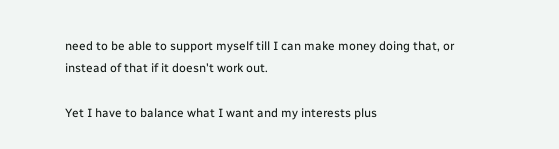need to be able to support myself till I can make money doing that, or instead of that if it doesn't work out.

Yet I have to balance what I want and my interests plus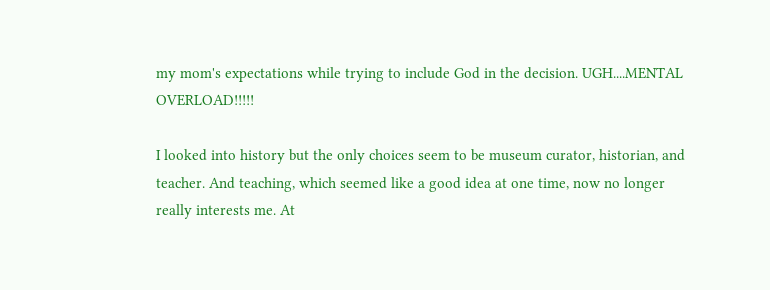my mom's expectations while trying to include God in the decision. UGH....MENTAL OVERLOAD!!!!!

I looked into history but the only choices seem to be museum curator, historian, and teacher. And teaching, which seemed like a good idea at one time, now no longer really interests me. At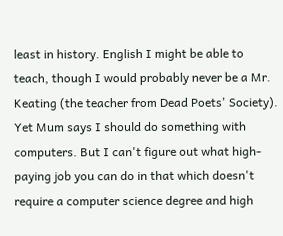least in history. English I might be able to teach, though I would probably never be a Mr. Keating (the teacher from Dead Poets' Society). Yet Mum says I should do something with computers. But I can't figure out what high-paying job you can do in that which doesn't require a computer science degree and high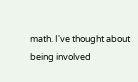math. I've thought about being involved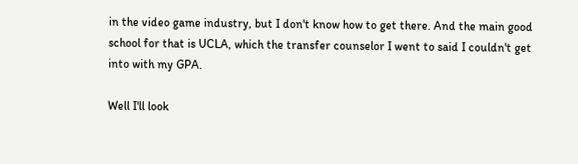in the video game industry, but I don't know how to get there. And the main good school for that is UCLA, which the transfer counselor I went to said I couldn't get into with my GPA.

Well I'll look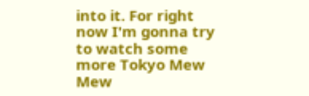into it. For right now I'm gonna try to watch some more Tokyo Mew Mew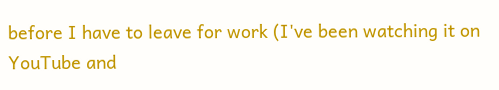before I have to leave for work (I've been watching it on YouTube and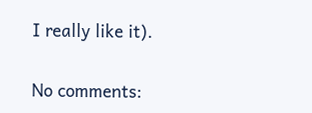I really like it).

No comments: